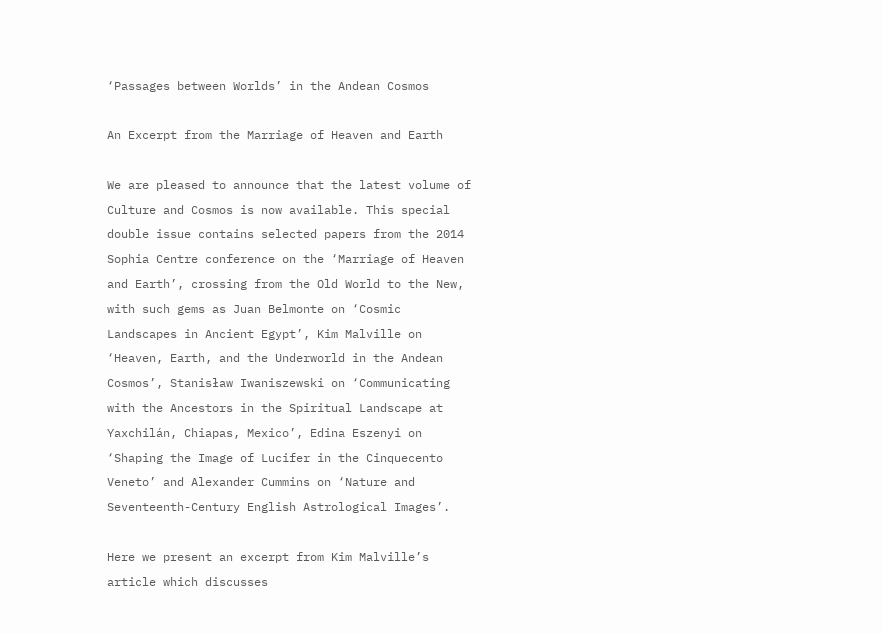‘Passages between Worlds’ in the Andean Cosmos

An Excerpt from the Marriage of Heaven and Earth

We are pleased to announce that the latest volume of Culture and Cosmos is now available. This special double issue contains selected papers from the 2014 Sophia Centre conference on the ‘Marriage of Heaven and Earth’, crossing from the Old World to the New, with such gems as Juan Belmonte on ‘Cosmic Landscapes in Ancient Egypt’, Kim Malville on ‘Heaven, Earth, and the Underworld in the Andean Cosmos’, Stanisław Iwaniszewski on ‘Communicating with the Ancestors in the Spiritual Landscape at Yaxchilán, Chiapas, Mexico’, Edina Eszenyi on ‘Shaping the Image of Lucifer in the Cinquecento Veneto’ and Alexander Cummins on ‘Nature and Seventeenth-Century English Astrological Images’.

Here we present an excerpt from Kim Malville’s article which discusses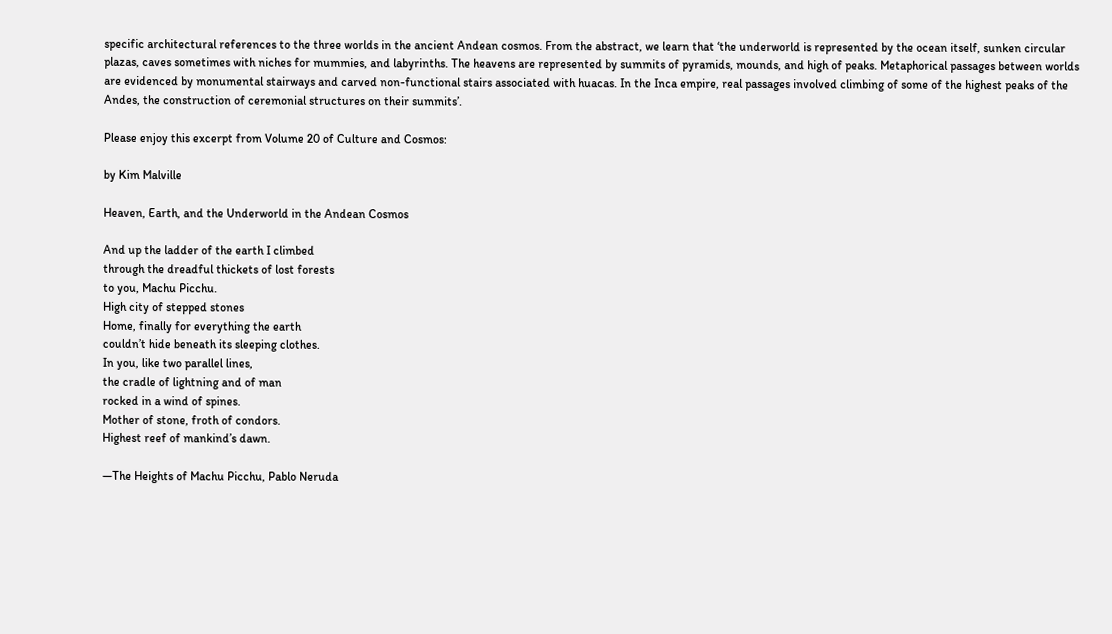specific architectural references to the three worlds in the ancient Andean cosmos. From the abstract, we learn that ‘the underworld is represented by the ocean itself, sunken circular plazas, caves sometimes with niches for mummies, and labyrinths. The heavens are represented by summits of pyramids, mounds, and high of peaks. Metaphorical passages between worlds are evidenced by monumental stairways and carved non-functional stairs associated with huacas. In the Inca empire, real passages involved climbing of some of the highest peaks of the Andes, the construction of ceremonial structures on their summits’.

Please enjoy this excerpt from Volume 20 of Culture and Cosmos:

by Kim Malville

Heaven, Earth, and the Underworld in the Andean Cosmos

And up the ladder of the earth I climbed
through the dreadful thickets of lost forests
to you, Machu Picchu.
High city of stepped stones
Home, finally for everything the earth
couldn’t hide beneath its sleeping clothes.
In you, like two parallel lines,
the cradle of lightning and of man
rocked in a wind of spines.
Mother of stone, froth of condors.
Highest reef of mankind’s dawn.

—The Heights of Machu Picchu, Pablo Neruda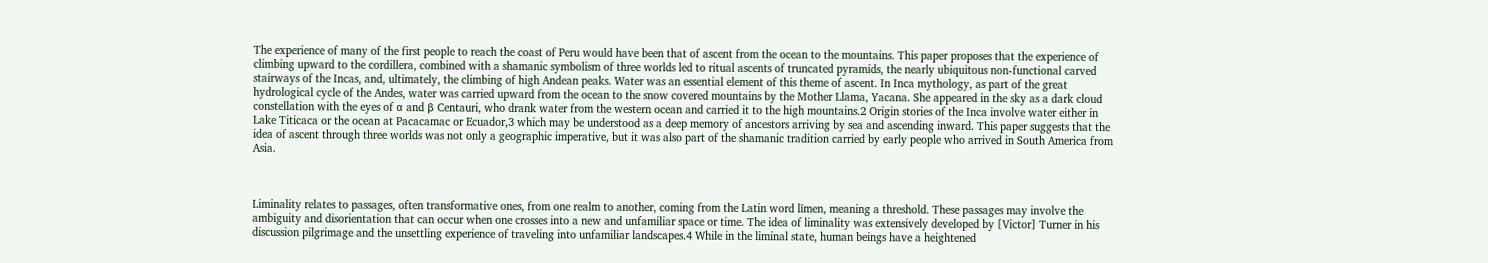The experience of many of the first people to reach the coast of Peru would have been that of ascent from the ocean to the mountains. This paper proposes that the experience of climbing upward to the cordillera, combined with a shamanic symbolism of three worlds led to ritual ascents of truncated pyramids, the nearly ubiquitous non-functional carved stairways of the Incas, and, ultimately, the climbing of high Andean peaks. Water was an essential element of this theme of ascent. In Inca mythology, as part of the great hydrological cycle of the Andes, water was carried upward from the ocean to the snow covered mountains by the Mother Llama, Yacana. She appeared in the sky as a dark cloud constellation with the eyes of α and β Centauri, who drank water from the western ocean and carried it to the high mountains.2 Origin stories of the Inca involve water either in Lake Titicaca or the ocean at Pacacamac or Ecuador,3 which may be understood as a deep memory of ancestors arriving by sea and ascending inward. This paper suggests that the idea of ascent through three worlds was not only a geographic imperative, but it was also part of the shamanic tradition carried by early people who arrived in South America from Asia.



Liminality relates to passages, often transformative ones, from one realm to another, coming from the Latin word līmen, meaning a threshold. These passages may involve the ambiguity and disorientation that can occur when one crosses into a new and unfamiliar space or time. The idea of liminality was extensively developed by [Victor] Turner in his discussion pilgrimage and the unsettling experience of traveling into unfamiliar landscapes.4 While in the liminal state, human beings have a heightened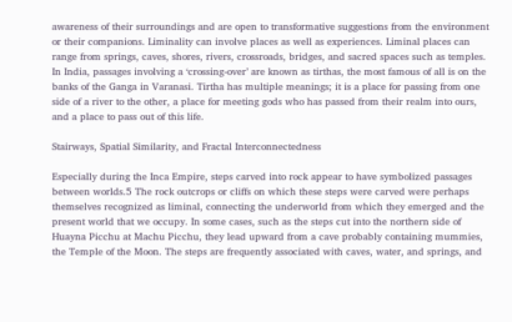awareness of their surroundings and are open to transformative suggestions from the environment or their companions. Liminality can involve places as well as experiences. Liminal places can range from springs, caves, shores, rivers, crossroads, bridges, and sacred spaces such as temples. In India, passages involving a ‘crossing-over’ are known as tirthas, the most famous of all is on the banks of the Ganga in Varanasi. Tirtha has multiple meanings; it is a place for passing from one side of a river to the other, a place for meeting gods who has passed from their realm into ours, and a place to pass out of this life.

Stairways, Spatial Similarity, and Fractal Interconnectedness

Especially during the Inca Empire, steps carved into rock appear to have symbolized passages between worlds.5 The rock outcrops or cliffs on which these steps were carved were perhaps themselves recognized as liminal, connecting the underworld from which they emerged and the present world that we occupy. In some cases, such as the steps cut into the northern side of Huayna Picchu at Machu Picchu, they lead upward from a cave probably containing mummies, the Temple of the Moon. The steps are frequently associated with caves, water, and springs, and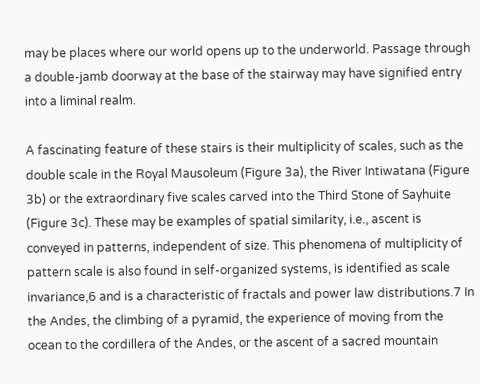may be places where our world opens up to the underworld. Passage through a double-jamb doorway at the base of the stairway may have signified entry into a liminal realm.

A fascinating feature of these stairs is their multiplicity of scales, such as the double scale in the Royal Mausoleum (Figure 3a), the River Intiwatana (Figure 3b) or the extraordinary five scales carved into the Third Stone of Sayhuite (Figure 3c). These may be examples of spatial similarity, i.e., ascent is conveyed in patterns, independent of size. This phenomena of multiplicity of pattern scale is also found in self-organized systems, is identified as scale invariance,6 and is a characteristic of fractals and power law distributions.7 In the Andes, the climbing of a pyramid, the experience of moving from the ocean to the cordillera of the Andes, or the ascent of a sacred mountain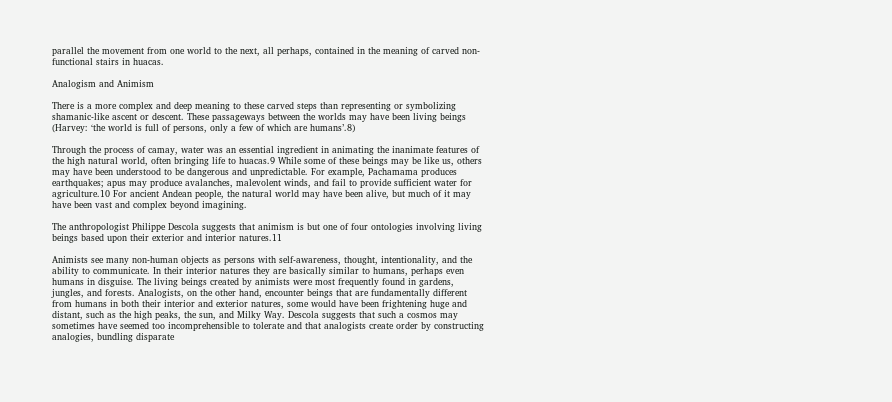parallel the movement from one world to the next, all perhaps, contained in the meaning of carved non-functional stairs in huacas.

Analogism and Animism

There is a more complex and deep meaning to these carved steps than representing or symbolizing shamanic-like ascent or descent. These passageways between the worlds may have been living beings (Harvey: ‘the world is full of persons, only a few of which are humans’.8)

Through the process of camay, water was an essential ingredient in animating the inanimate features of the high natural world, often bringing life to huacas.9 While some of these beings may be like us, others may have been understood to be dangerous and unpredictable. For example, Pachamama produces earthquakes; apus may produce avalanches, malevolent winds, and fail to provide sufficient water for agriculture.10 For ancient Andean people, the natural world may have been alive, but much of it may have been vast and complex beyond imagining.

The anthropologist Philippe Descola suggests that animism is but one of four ontologies involving living beings based upon their exterior and interior natures.11

Animists see many non-human objects as persons with self-awareness, thought, intentionality, and the ability to communicate. In their interior natures they are basically similar to humans, perhaps even humans in disguise. The living beings created by animists were most frequently found in gardens, jungles, and forests. Analogists, on the other hand, encounter beings that are fundamentally different from humans in both their interior and exterior natures, some would have been frightening huge and distant, such as the high peaks, the sun, and Milky Way. Descola suggests that such a cosmos may sometimes have seemed too incomprehensible to tolerate and that analogists create order by constructing analogies, bundling disparate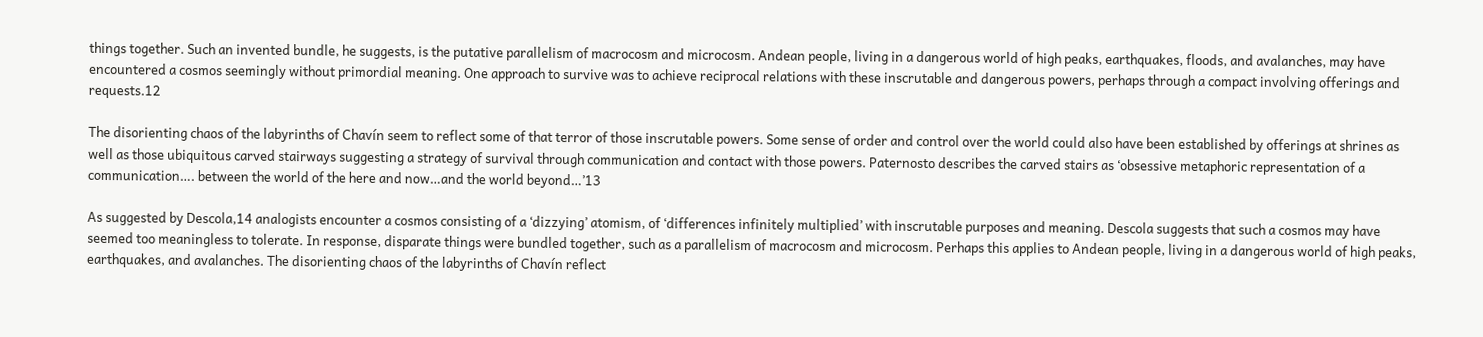things together. Such an invented bundle, he suggests, is the putative parallelism of macrocosm and microcosm. Andean people, living in a dangerous world of high peaks, earthquakes, floods, and avalanches, may have encountered a cosmos seemingly without primordial meaning. One approach to survive was to achieve reciprocal relations with these inscrutable and dangerous powers, perhaps through a compact involving offerings and requests.12

The disorienting chaos of the labyrinths of Chavín seem to reflect some of that terror of those inscrutable powers. Some sense of order and control over the world could also have been established by offerings at shrines as well as those ubiquitous carved stairways suggesting a strategy of survival through communication and contact with those powers. Paternosto describes the carved stairs as ‘obsessive metaphoric representation of a communication…. between the world of the here and now…and the world beyond…’13

As suggested by Descola,14 analogists encounter a cosmos consisting of a ‘dizzying’ atomism, of ‘differences infinitely multiplied’ with inscrutable purposes and meaning. Descola suggests that such a cosmos may have seemed too meaningless to tolerate. In response, disparate things were bundled together, such as a parallelism of macrocosm and microcosm. Perhaps this applies to Andean people, living in a dangerous world of high peaks, earthquakes, and avalanches. The disorienting chaos of the labyrinths of Chavín reflect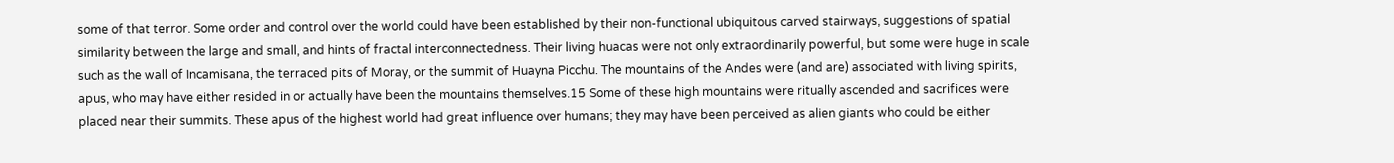some of that terror. Some order and control over the world could have been established by their non-functional ubiquitous carved stairways, suggestions of spatial similarity between the large and small, and hints of fractal interconnectedness. Their living huacas were not only extraordinarily powerful, but some were huge in scale such as the wall of Incamisana, the terraced pits of Moray, or the summit of Huayna Picchu. The mountains of the Andes were (and are) associated with living spirits, apus, who may have either resided in or actually have been the mountains themselves.15 Some of these high mountains were ritually ascended and sacrifices were placed near their summits. These apus of the highest world had great influence over humans; they may have been perceived as alien giants who could be either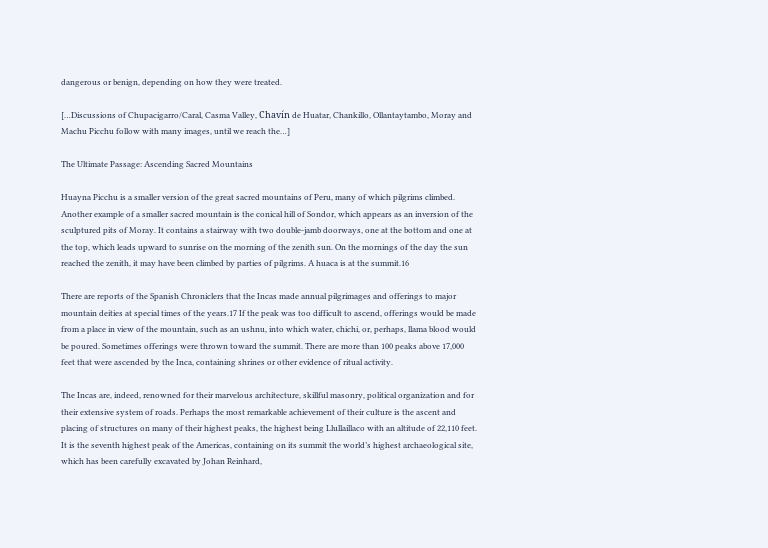dangerous or benign, depending on how they were treated.

[…Discussions of Chupacigarro/Caral, Casma Valley, Chavín de Huatar, Chankillo, Ollantaytambo, Moray and Machu Picchu follow with many images, until we reach the…]

The Ultimate Passage: Ascending Sacred Mountains

Huayna Picchu is a smaller version of the great sacred mountains of Peru, many of which pilgrims climbed. Another example of a smaller sacred mountain is the conical hill of Sondor, which appears as an inversion of the sculptured pits of Moray. It contains a stairway with two double-jamb doorways, one at the bottom and one at the top, which leads upward to sunrise on the morning of the zenith sun. On the mornings of the day the sun reached the zenith, it may have been climbed by parties of pilgrims. A huaca is at the summit.16

There are reports of the Spanish Chroniclers that the Incas made annual pilgrimages and offerings to major mountain deities at special times of the years.17 If the peak was too difficult to ascend, offerings would be made from a place in view of the mountain, such as an ushnu, into which water, chichi, or, perhaps, llama blood would be poured. Sometimes offerings were thrown toward the summit. There are more than 100 peaks above 17,000 feet that were ascended by the Inca, containing shrines or other evidence of ritual activity.

The Incas are, indeed, renowned for their marvelous architecture, skillful masonry, political organization and for their extensive system of roads. Perhaps the most remarkable achievement of their culture is the ascent and placing of structures on many of their highest peaks, the highest being Llullaillaco with an altitude of 22,110 feet. It is the seventh highest peak of the Americas, containing on its summit the world’s highest archaeological site, which has been carefully excavated by Johan Reinhard,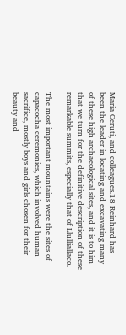Maria Ceruti, and colleagues.18 Reinhard has been the leader in locating and excavating many of these high archaeological sites, and it is to him that we turn for the definitive description of these remarkable summits, especially that of Llulliallaco.

The most important mountains were the sites of capacocha ceremonies, which involved human sacrifice, mostly boys and girls chosen for their beauty and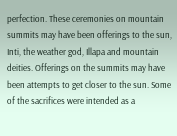perfection. These ceremonies on mountain summits may have been offerings to the sun, Inti, the weather god, Illapa and mountain deities. Offerings on the summits may have been attempts to get closer to the sun. Some of the sacrifices were intended as a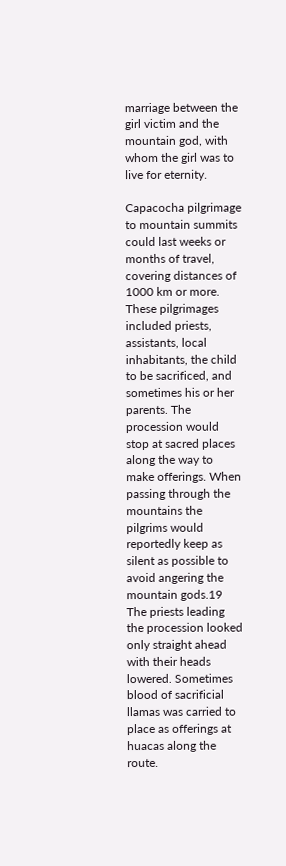marriage between the girl victim and the mountain god, with whom the girl was to live for eternity.

Capacocha pilgrimage to mountain summits could last weeks or months of travel, covering distances of 1000 km or more. These pilgrimages included priests, assistants, local inhabitants, the child to be sacrificed, and sometimes his or her parents. The procession would stop at sacred places along the way to make offerings. When passing through the mountains the pilgrims would reportedly keep as silent as possible to avoid angering the mountain gods.19 The priests leading the procession looked only straight ahead with their heads lowered. Sometimes blood of sacrificial llamas was carried to place as offerings at huacas along the route.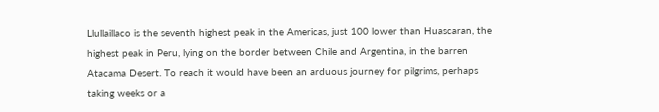Llullaillaco is the seventh highest peak in the Americas, just 100 lower than Huascaran, the highest peak in Peru, lying on the border between Chile and Argentina, in the barren Atacama Desert. To reach it would have been an arduous journey for pilgrims, perhaps taking weeks or a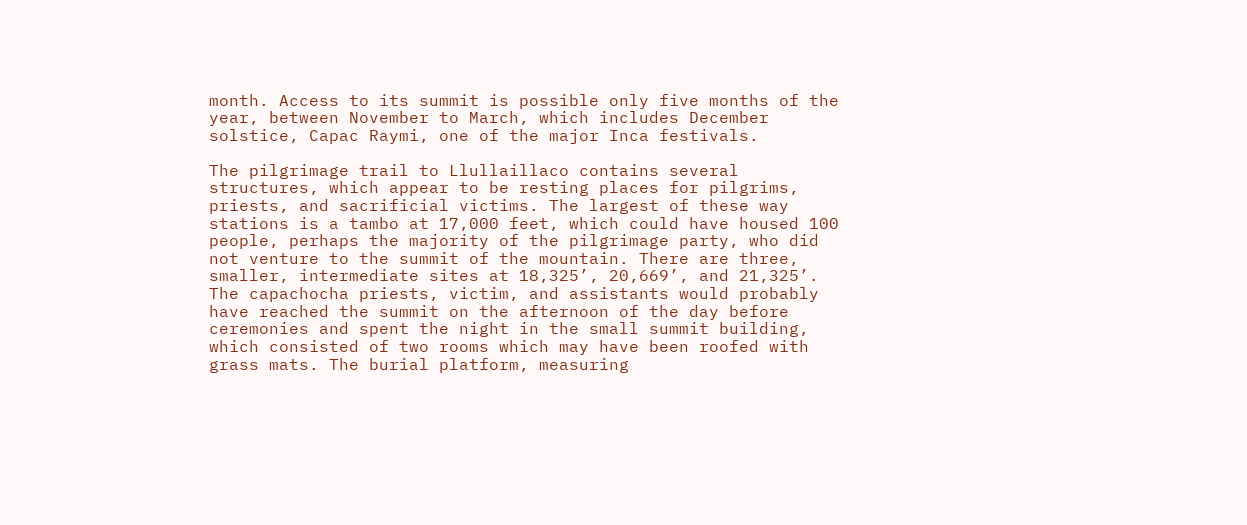month. Access to its summit is possible only five months of the year, between November to March, which includes December solstice, Capac Raymi, one of the major Inca festivals.

The pilgrimage trail to Llullaillaco contains several structures, which appear to be resting places for pilgrims, priests, and sacrificial victims. The largest of these way stations is a tambo at 17,000 feet, which could have housed 100 people, perhaps the majority of the pilgrimage party, who did not venture to the summit of the mountain. There are three, smaller, intermediate sites at 18,325’, 20,669’, and 21,325’. The capachocha priests, victim, and assistants would probably have reached the summit on the afternoon of the day before ceremonies and spent the night in the small summit building, which consisted of two rooms which may have been roofed with grass mats. The burial platform, measuring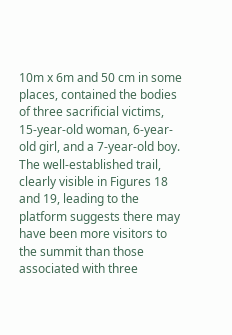10m x 6m and 50 cm in some places, contained the bodies of three sacrificial victims, 15-year-old woman, 6-year-old girl, and a 7-year-old boy. The well-established trail, clearly visible in Figures 18 and 19, leading to the platform suggests there may have been more visitors to the summit than those associated with three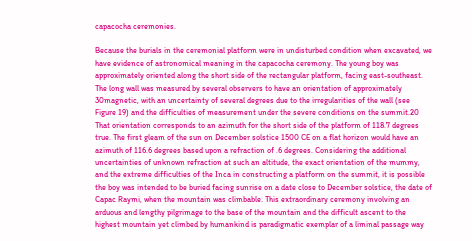capacocha ceremonies.

Because the burials in the ceremonial platform were in undisturbed condition when excavated, we have evidence of astronomical meaning in the capacocha ceremony. The young boy was approximately oriented along the short side of the rectangular platform, facing east-southeast. The long wall was measured by several observers to have an orientation of approximately 30magnetic, with an uncertainty of several degrees due to the irregularities of the wall (see Figure 19) and the difficulties of measurement under the severe conditions on the summit.20 That orientation corresponds to an azimuth for the short side of the platform of 118.7 degrees true. The first gleam of the sun on December solstice 1500 CE on a flat horizon would have an azimuth of 116.6 degrees based upon a refraction of .6 degrees. Considering the additional uncertainties of unknown refraction at such an altitude, the exact orientation of the mummy, and the extreme difficulties of the Inca in constructing a platform on the summit, it is possible the boy was intended to be buried facing sunrise on a date close to December solstice, the date of Capac Raymi, when the mountain was climbable. This extraordinary ceremony involving an arduous and lengthy pilgrimage to the base of the mountain and the difficult ascent to the highest mountain yet climbed by humankind is paradigmatic exemplar of a liminal passage way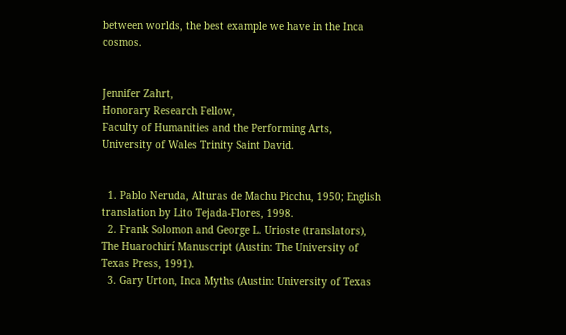between worlds, the best example we have in the Inca cosmos.


Jennifer Zahrt,
Honorary Research Fellow,
Faculty of Humanities and the Performing Arts,
University of Wales Trinity Saint David.


  1. Pablo Neruda, Alturas de Machu Picchu, 1950; English translation by Lito Tejada-Flores, 1998.
  2. Frank Solomon and George L. Urioste (translators), The Huarochirí Manuscript (Austin: The University of Texas Press, 1991).
  3. Gary Urton, Inca Myths (Austin: University of Texas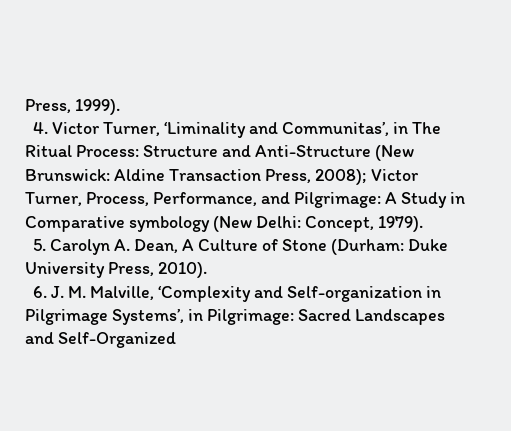Press, 1999).
  4. Victor Turner, ‘Liminality and Communitas’, in The Ritual Process: Structure and Anti-Structure (New Brunswick: Aldine Transaction Press, 2008); Victor Turner, Process, Performance, and Pilgrimage: A Study in Comparative symbology (New Delhi: Concept, 1979).
  5. Carolyn A. Dean, A Culture of Stone (Durham: Duke University Press, 2010).
  6. J. M. Malville, ‘Complexity and Self-organization in Pilgrimage Systems’, in Pilgrimage: Sacred Landscapes and Self-Organized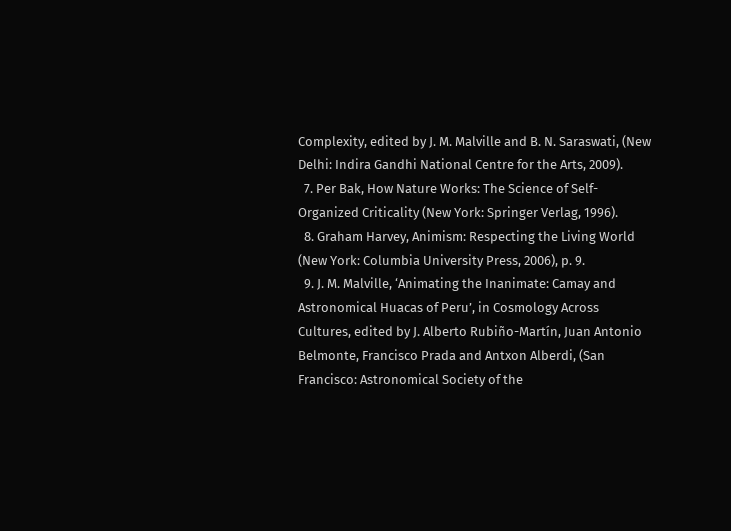Complexity, edited by J. M. Malville and B. N. Saraswati, (New Delhi: Indira Gandhi National Centre for the Arts, 2009).
  7. Per Bak, How Nature Works: The Science of Self-Organized Criticality (New York: Springer Verlag, 1996).
  8. Graham Harvey, Animism: Respecting the Living World (New York: Columbia University Press, 2006), p. 9.
  9. J. M. Malville, ‘Animating the Inanimate: Camay and Astronomical Huacas of Peru’, in Cosmology Across Cultures, edited by J. Alberto Rubiño-Martín, Juan Antonio Belmonte, Francisco Prada and Antxon Alberdi, (San Francisco: Astronomical Society of the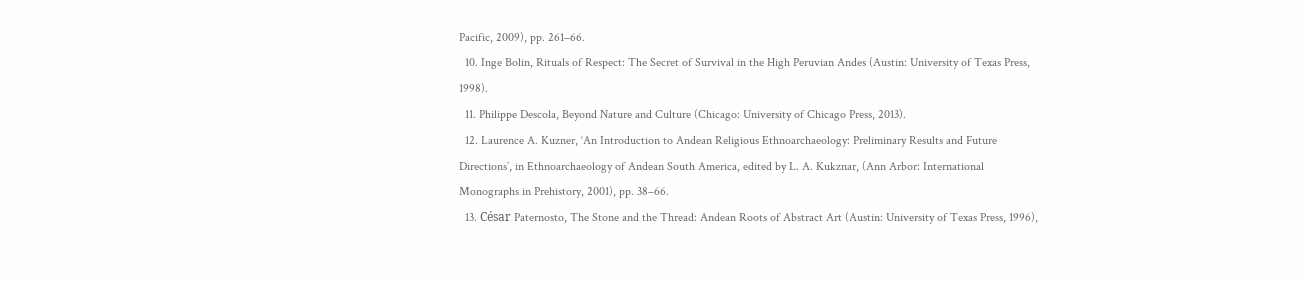Pacific, 2009), pp. 261–66.
  10. Inge Bolin, Rituals of Respect: The Secret of Survival in the High Peruvian Andes (Austin: University of Texas Press, 1998).
  11. Philippe Descola, Beyond Nature and Culture (Chicago: University of Chicago Press, 2013).
  12. Laurence A. Kuzner, ‘An Introduction to Andean Religious Ethnoarchaeology: Preliminary Results and Future Directions’, in Ethnoarchaeology of Andean South America, edited by L. A. Kukznar, (Ann Arbor: International Monographs in Prehistory, 2001), pp. 38–66.
  13. César Paternosto, The Stone and the Thread: Andean Roots of Abstract Art (Austin: University of Texas Press, 1996),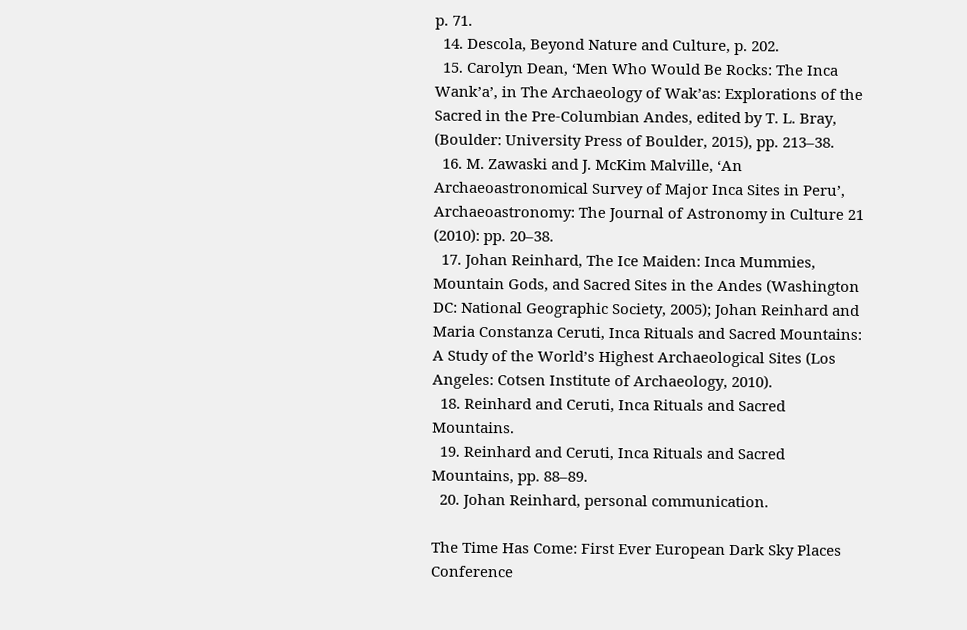p. 71.
  14. Descola, Beyond Nature and Culture, p. 202.
  15. Carolyn Dean, ‘Men Who Would Be Rocks: The Inca Wank’a’, in The Archaeology of Wak’as: Explorations of the Sacred in the Pre-Columbian Andes, edited by T. L. Bray, (Boulder: University Press of Boulder, 2015), pp. 213–38.
  16. M. Zawaski and J. McKim Malville, ‘An Archaeoastronomical Survey of Major Inca Sites in Peru’, Archaeoastronomy: The Journal of Astronomy in Culture 21 (2010): pp. 20–38.
  17. Johan Reinhard, The Ice Maiden: Inca Mummies, Mountain Gods, and Sacred Sites in the Andes (Washington DC: National Geographic Society, 2005); Johan Reinhard and Maria Constanza Ceruti, Inca Rituals and Sacred Mountains: A Study of the World’s Highest Archaeological Sites (Los Angeles: Cotsen Institute of Archaeology, 2010).
  18. Reinhard and Ceruti, Inca Rituals and Sacred Mountains.
  19. Reinhard and Ceruti, Inca Rituals and Sacred Mountains, pp. 88–89.
  20. Johan Reinhard, personal communication.

The Time Has Come: First Ever European Dark Sky Places Conference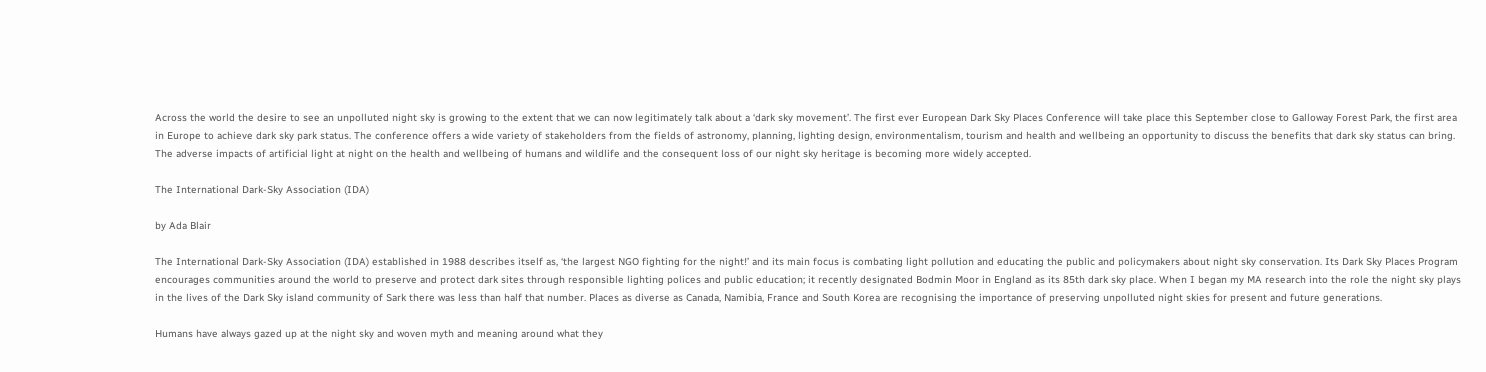Across the world the desire to see an unpolluted night sky is growing to the extent that we can now legitimately talk about a ‘dark sky movement’. The first ever European Dark Sky Places Conference will take place this September close to Galloway Forest Park, the first area in Europe to achieve dark sky park status. The conference offers a wide variety of stakeholders from the fields of astronomy, planning, lighting design, environmentalism, tourism and health and wellbeing an opportunity to discuss the benefits that dark sky status can bring. The adverse impacts of artificial light at night on the health and wellbeing of humans and wildlife and the consequent loss of our night sky heritage is becoming more widely accepted.

The International Dark-Sky Association (IDA)

by Ada Blair

The International Dark-Sky Association (IDA) established in 1988 describes itself as, ‘the largest NGO fighting for the night!’ and its main focus is combating light pollution and educating the public and policymakers about night sky conservation. Its Dark Sky Places Program encourages communities around the world to preserve and protect dark sites through responsible lighting polices and public education; it recently designated Bodmin Moor in England as its 85th dark sky place. When I began my MA research into the role the night sky plays in the lives of the Dark Sky island community of Sark there was less than half that number. Places as diverse as Canada, Namibia, France and South Korea are recognising the importance of preserving unpolluted night skies for present and future generations.

Humans have always gazed up at the night sky and woven myth and meaning around what they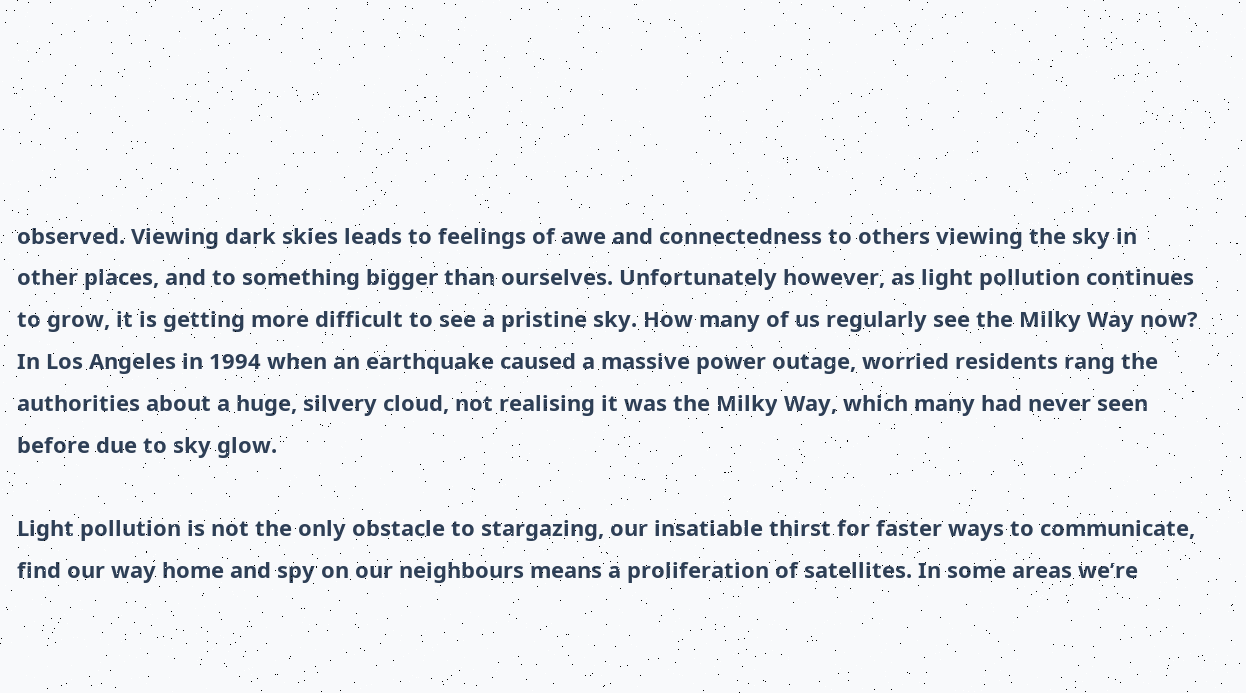observed. Viewing dark skies leads to feelings of awe and connectedness to others viewing the sky in other places, and to something bigger than ourselves. Unfortunately however, as light pollution continues to grow, it is getting more difficult to see a pristine sky. How many of us regularly see the Milky Way now? In Los Angeles in 1994 when an earthquake caused a massive power outage, worried residents rang the authorities about a huge, silvery cloud, not realising it was the Milky Way, which many had never seen before due to sky glow.

Light pollution is not the only obstacle to stargazing, our insatiable thirst for faster ways to communicate, find our way home and spy on our neighbours means a proliferation of satellites. In some areas we’re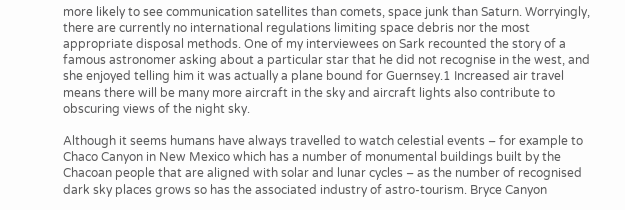more likely to see communication satellites than comets, space junk than Saturn. Worryingly, there are currently no international regulations limiting space debris nor the most appropriate disposal methods. One of my interviewees on Sark recounted the story of a famous astronomer asking about a particular star that he did not recognise in the west, and she enjoyed telling him it was actually a plane bound for Guernsey.1 Increased air travel means there will be many more aircraft in the sky and aircraft lights also contribute to obscuring views of the night sky.

Although it seems humans have always travelled to watch celestial events – for example to Chaco Canyon in New Mexico which has a number of monumental buildings built by the Chacoan people that are aligned with solar and lunar cycles – as the number of recognised dark sky places grows so has the associated industry of astro-tourism. Bryce Canyon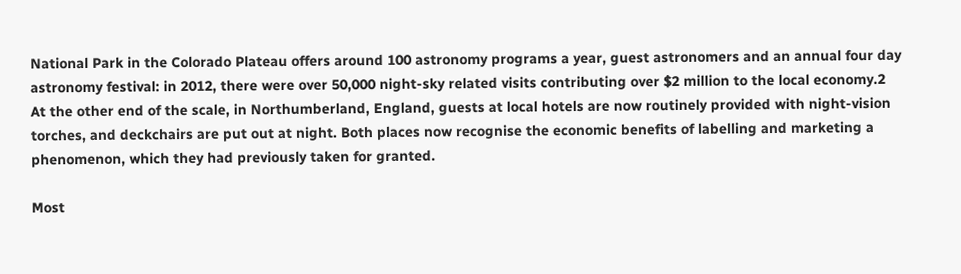National Park in the Colorado Plateau offers around 100 astronomy programs a year, guest astronomers and an annual four day astronomy festival: in 2012, there were over 50,000 night-sky related visits contributing over $2 million to the local economy.2 At the other end of the scale, in Northumberland, England, guests at local hotels are now routinely provided with night-vision torches, and deckchairs are put out at night. Both places now recognise the economic benefits of labelling and marketing a phenomenon, which they had previously taken for granted.

Most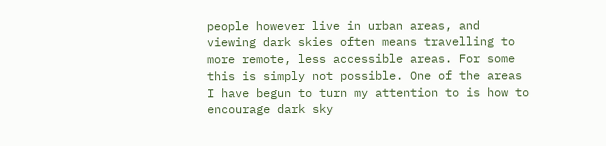people however live in urban areas, and viewing dark skies often means travelling to more remote, less accessible areas. For some this is simply not possible. One of the areas I have begun to turn my attention to is how to encourage dark sky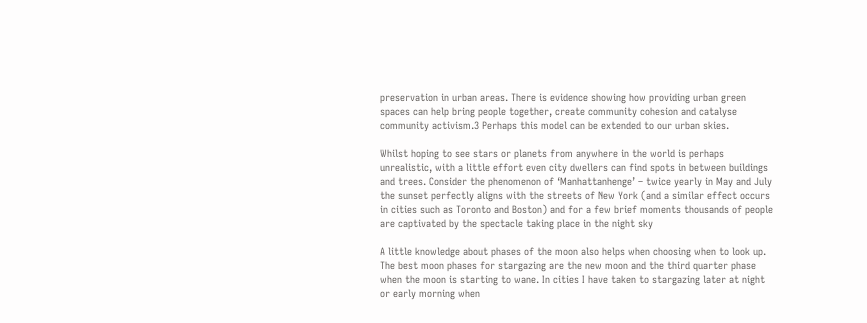preservation in urban areas. There is evidence showing how providing urban green spaces can help bring people together, create community cohesion and catalyse community activism.3 Perhaps this model can be extended to our urban skies.

Whilst hoping to see stars or planets from anywhere in the world is perhaps unrealistic, with a little effort even city dwellers can find spots in between buildings and trees. Consider the phenomenon of ‘Manhattanhenge’ – twice yearly in May and July the sunset perfectly aligns with the streets of New York (and a similar effect occurs in cities such as Toronto and Boston) and for a few brief moments thousands of people are captivated by the spectacle taking place in the night sky

A little knowledge about phases of the moon also helps when choosing when to look up. The best moon phases for stargazing are the new moon and the third quarter phase when the moon is starting to wane. In cities I have taken to stargazing later at night or early morning when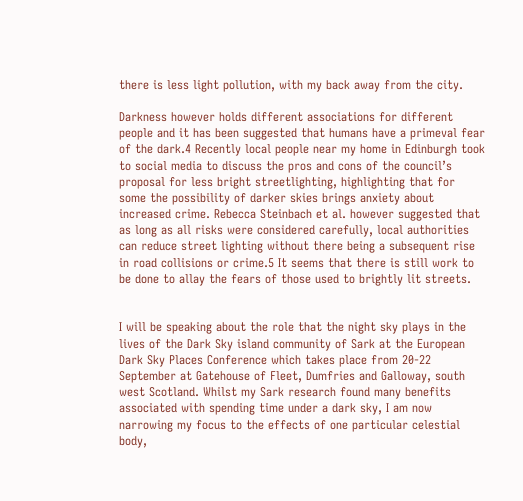there is less light pollution, with my back away from the city.

Darkness however holds different associations for different people and it has been suggested that humans have a primeval fear of the dark.4 Recently local people near my home in Edinburgh took to social media to discuss the pros and cons of the council’s proposal for less bright streetlighting, highlighting that for some the possibility of darker skies brings anxiety about increased crime. Rebecca Steinbach et al. however suggested that as long as all risks were considered carefully, local authorities can reduce street lighting without there being a subsequent rise in road collisions or crime.5 It seems that there is still work to be done to allay the fears of those used to brightly lit streets.


I will be speaking about the role that the night sky plays in the lives of the Dark Sky island community of Sark at the European Dark Sky Places Conference which takes place from 20-22 September at Gatehouse of Fleet, Dumfries and Galloway, south west Scotland. Whilst my Sark research found many benefits associated with spending time under a dark sky, I am now narrowing my focus to the effects of one particular celestial body,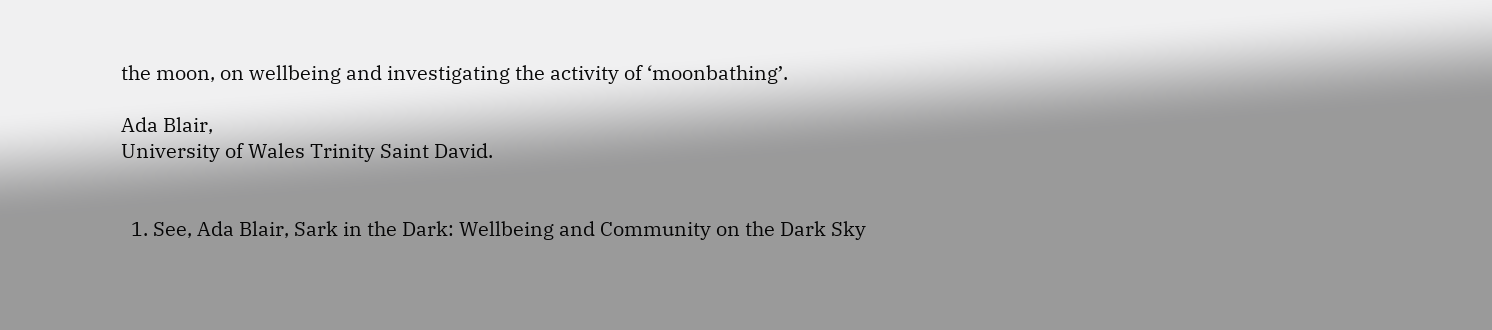the moon, on wellbeing and investigating the activity of ‘moonbathing’.

Ada Blair,
University of Wales Trinity Saint David.


  1. See, Ada Blair, Sark in the Dark: Wellbeing and Community on the Dark Sky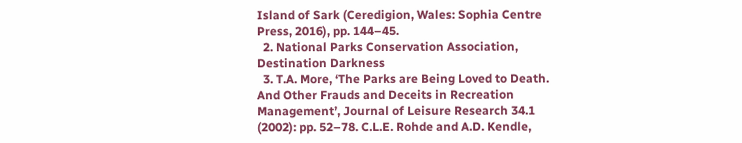Island of Sark (Ceredigion, Wales: Sophia Centre Press, 2016), pp. 144–45.
  2. National Parks Conservation Association, Destination Darkness
  3. T.A. More, ‘The Parks are Being Loved to Death. And Other Frauds and Deceits in Recreation Management’, Journal of Leisure Research 34.1 (2002): pp. 52–78. C.L.E. Rohde and A.D. Kendle,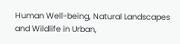Human Well-being, Natural Landscapes and Wildlife in Urban,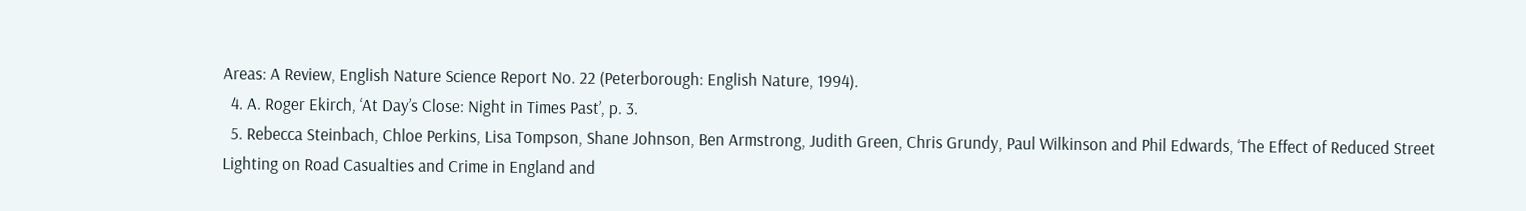Areas: A Review, English Nature Science Report No. 22 (Peterborough: English Nature, 1994).
  4. A. Roger Ekirch, ‘At Day’s Close: Night in Times Past’, p. 3.
  5. Rebecca Steinbach, Chloe Perkins, Lisa Tompson, Shane Johnson, Ben Armstrong, Judith Green, Chris Grundy, Paul Wilkinson and Phil Edwards, ‘The Effect of Reduced Street Lighting on Road Casualties and Crime in England and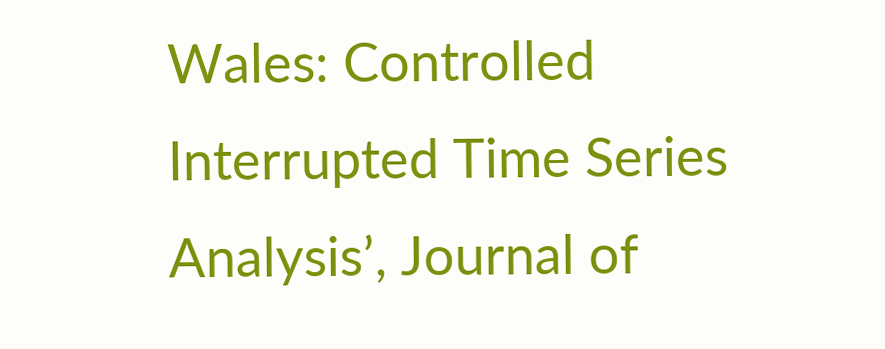Wales: Controlled Interrupted Time Series Analysis’, Journal of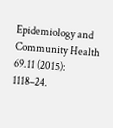Epidemiology and Community Health 69.11 (2015): 1118–24.